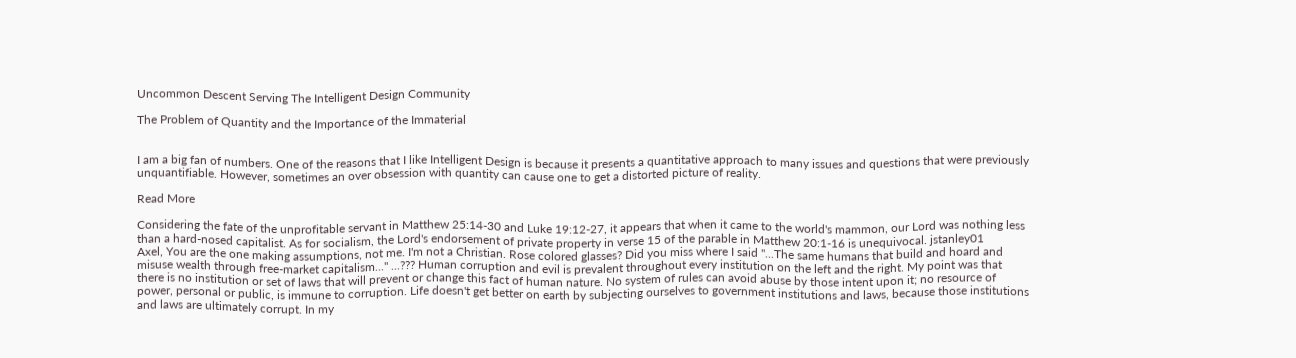Uncommon Descent Serving The Intelligent Design Community

The Problem of Quantity and the Importance of the Immaterial


I am a big fan of numbers. One of the reasons that I like Intelligent Design is because it presents a quantitative approach to many issues and questions that were previously unquantifiable. However, sometimes an over obsession with quantity can cause one to get a distorted picture of reality.

Read More

Considering the fate of the unprofitable servant in Matthew 25:14-30 and Luke 19:12-27, it appears that when it came to the world's mammon, our Lord was nothing less than a hard-nosed capitalist. As for socialism, the Lord's endorsement of private property in verse 15 of the parable in Matthew 20:1-16 is unequivocal. jstanley01
Axel, You are the one making assumptions, not me. I'm not a Christian. Rose colored glasses? Did you miss where I said "...The same humans that build and hoard and misuse wealth through free-market capitalism..." ...??? Human corruption and evil is prevalent throughout every institution on the left and the right. My point was that there is no institution or set of laws that will prevent or change this fact of human nature. No system of rules can avoid abuse by those intent upon it; no resource of power, personal or public, is immune to corruption. Life doesn't get better on earth by subjecting ourselves to government institutions and laws, because those institutions and laws are ultimately corrupt. In my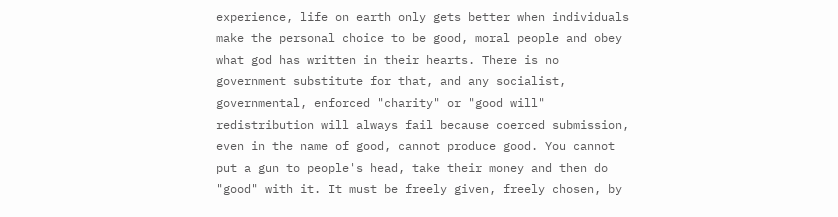experience, life on earth only gets better when individuals make the personal choice to be good, moral people and obey what god has written in their hearts. There is no government substitute for that, and any socialist, governmental, enforced "charity" or "good will" redistribution will always fail because coerced submission, even in the name of good, cannot produce good. You cannot put a gun to people's head, take their money and then do "good" with it. It must be freely given, freely chosen, by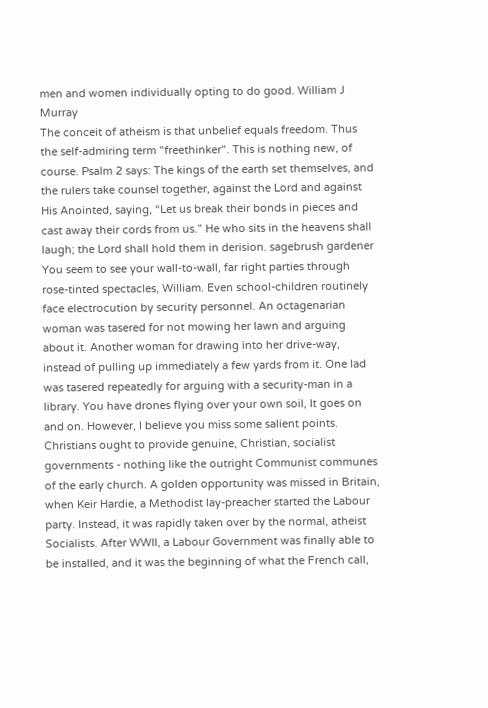men and women individually opting to do good. William J Murray
The conceit of atheism is that unbelief equals freedom. Thus the self-admiring term "freethinker". This is nothing new, of course. Psalm 2 says: The kings of the earth set themselves, and the rulers take counsel together, against the Lord and against His Anointed, saying, “Let us break their bonds in pieces and cast away their cords from us.” He who sits in the heavens shall laugh; the Lord shall hold them in derision. sagebrush gardener
You seem to see your wall-to-wall, far right parties through rose-tinted spectacles, William. Even school-children routinely face electrocution by security personnel. An octagenarian woman was tasered for not mowing her lawn and arguing about it. Another woman for drawing into her drive-way, instead of pulling up immediately a few yards from it. One lad was tasered repeatedly for arguing with a security-man in a library. You have drones flying over your own soil, It goes on and on. However, I believe you miss some salient points. Christians ought to provide genuine, Christian, socialist governments - nothing like the outright Communist communes of the early church. A golden opportunity was missed in Britain, when Keir Hardie, a Methodist lay-preacher started the Labour party. Instead, it was rapidly taken over by the normal, atheist Socialists. After WWII, a Labour Government was finally able to be installed, and it was the beginning of what the French call,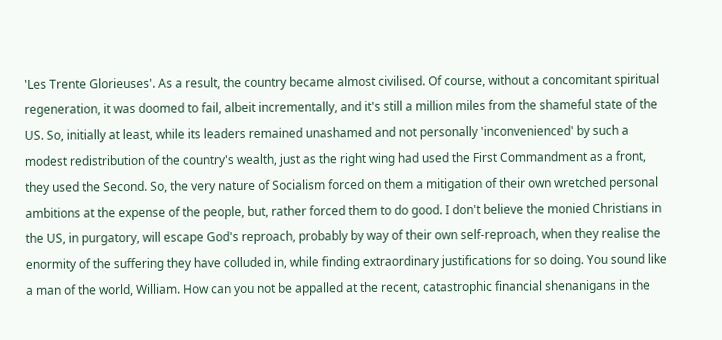'Les Trente Glorieuses'. As a result, the country became almost civilised. Of course, without a concomitant spiritual regeneration, it was doomed to fail, albeit incrementally, and it's still a million miles from the shameful state of the US. So, initially at least, while its leaders remained unashamed and not personally 'inconvenienced' by such a modest redistribution of the country's wealth, just as the right wing had used the First Commandment as a front, they used the Second. So, the very nature of Socialism forced on them a mitigation of their own wretched personal ambitions at the expense of the people, but, rather forced them to do good. I don't believe the monied Christians in the US, in purgatory, will escape God's reproach, probably by way of their own self-reproach, when they realise the enormity of the suffering they have colluded in, while finding extraordinary justifications for so doing. You sound like a man of the world, William. How can you not be appalled at the recent, catastrophic financial shenanigans in the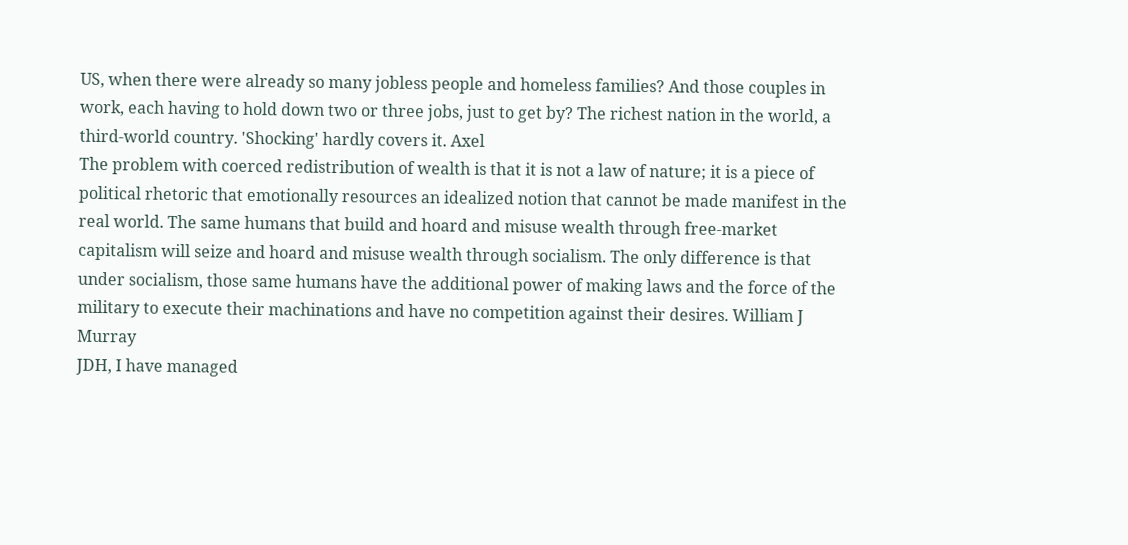US, when there were already so many jobless people and homeless families? And those couples in work, each having to hold down two or three jobs, just to get by? The richest nation in the world, a third-world country. 'Shocking' hardly covers it. Axel
The problem with coerced redistribution of wealth is that it is not a law of nature; it is a piece of political rhetoric that emotionally resources an idealized notion that cannot be made manifest in the real world. The same humans that build and hoard and misuse wealth through free-market capitalism will seize and hoard and misuse wealth through socialism. The only difference is that under socialism, those same humans have the additional power of making laws and the force of the military to execute their machinations and have no competition against their desires. William J Murray
JDH, I have managed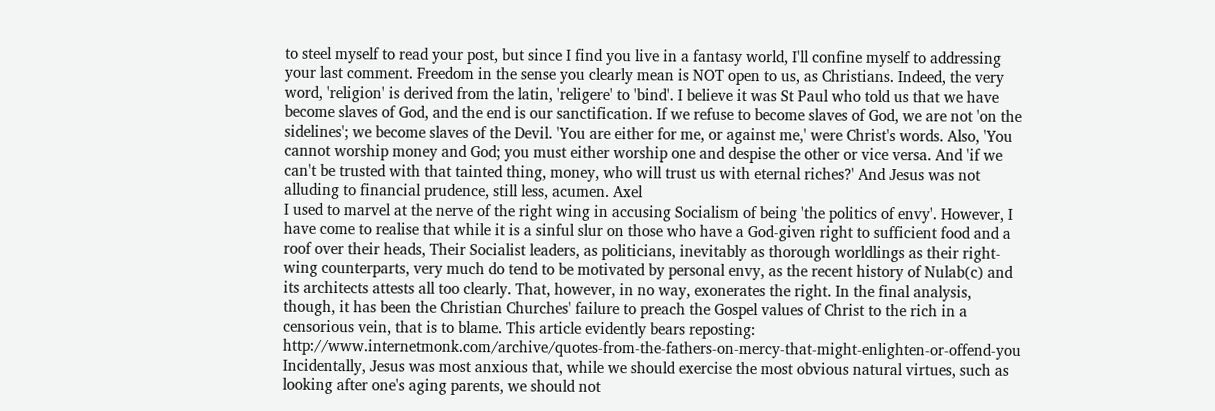to steel myself to read your post, but since I find you live in a fantasy world, I'll confine myself to addressing your last comment. Freedom in the sense you clearly mean is NOT open to us, as Christians. Indeed, the very word, 'religion' is derived from the latin, 'religere' to 'bind'. I believe it was St Paul who told us that we have become slaves of God, and the end is our sanctification. If we refuse to become slaves of God, we are not 'on the sidelines'; we become slaves of the Devil. 'You are either for me, or against me,' were Christ's words. Also, 'You cannot worship money and God; you must either worship one and despise the other or vice versa. And 'if we can't be trusted with that tainted thing, money, who will trust us with eternal riches?' And Jesus was not alluding to financial prudence, still less, acumen. Axel
I used to marvel at the nerve of the right wing in accusing Socialism of being 'the politics of envy'. However, I have come to realise that while it is a sinful slur on those who have a God-given right to sufficient food and a roof over their heads, Their Socialist leaders, as politicians, inevitably as thorough worldlings as their right-wing counterparts, very much do tend to be motivated by personal envy, as the recent history of Nulab(c) and its architects attests all too clearly. That, however, in no way, exonerates the right. In the final analysis, though, it has been the Christian Churches' failure to preach the Gospel values of Christ to the rich in a censorious vein, that is to blame. This article evidently bears reposting: http://www.internetmonk.com/archive/quotes-from-the-fathers-on-mercy-that-might-enlighten-or-offend-you Incidentally, Jesus was most anxious that, while we should exercise the most obvious natural virtues, such as looking after one's aging parents, we should not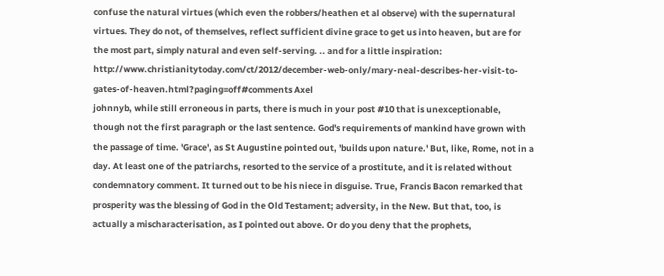confuse the natural virtues (which even the robbers/heathen et al observe) with the supernatural virtues. They do not, of themselves, reflect sufficient divine grace to get us into heaven, but are for the most part, simply natural and even self-serving. .. and for a little inspiration: http://www.christianitytoday.com/ct/2012/december-web-only/mary-neal-describes-her-visit-to-gates-of-heaven.html?paging=off#comments Axel
johnnyb, while still erroneous in parts, there is much in your post #10 that is unexceptionable, though not the first paragraph or the last sentence. God's requirements of mankind have grown with the passage of time. 'Grace', as St Augustine pointed out, 'builds upon nature.' But, like, Rome, not in a day. At least one of the patriarchs, resorted to the service of a prostitute, and it is related without condemnatory comment. It turned out to be his niece in disguise. True, Francis Bacon remarked that prosperity was the blessing of God in the Old Testament; adversity, in the New. But that, too, is actually a mischaracterisation, as I pointed out above. Or do you deny that the prophets,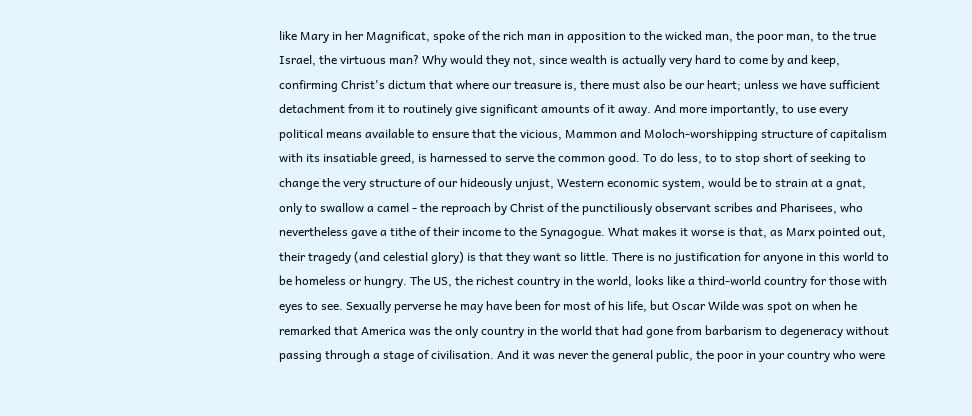like Mary in her Magnificat, spoke of the rich man in apposition to the wicked man, the poor man, to the true Israel, the virtuous man? Why would they not, since wealth is actually very hard to come by and keep, confirming Christ's dictum that where our treasure is, there must also be our heart; unless we have sufficient detachment from it to routinely give significant amounts of it away. And more importantly, to use every political means available to ensure that the vicious, Mammon and Moloch-worshipping structure of capitalism with its insatiable greed, is harnessed to serve the common good. To do less, to to stop short of seeking to change the very structure of our hideously unjust, Western economic system, would be to strain at a gnat, only to swallow a camel - the reproach by Christ of the punctiliously observant scribes and Pharisees, who nevertheless gave a tithe of their income to the Synagogue. What makes it worse is that, as Marx pointed out, their tragedy (and celestial glory) is that they want so little. There is no justification for anyone in this world to be homeless or hungry. The US, the richest country in the world, looks like a third-world country for those with eyes to see. Sexually perverse he may have been for most of his life, but Oscar Wilde was spot on when he remarked that America was the only country in the world that had gone from barbarism to degeneracy without passing through a stage of civilisation. And it was never the general public, the poor in your country who were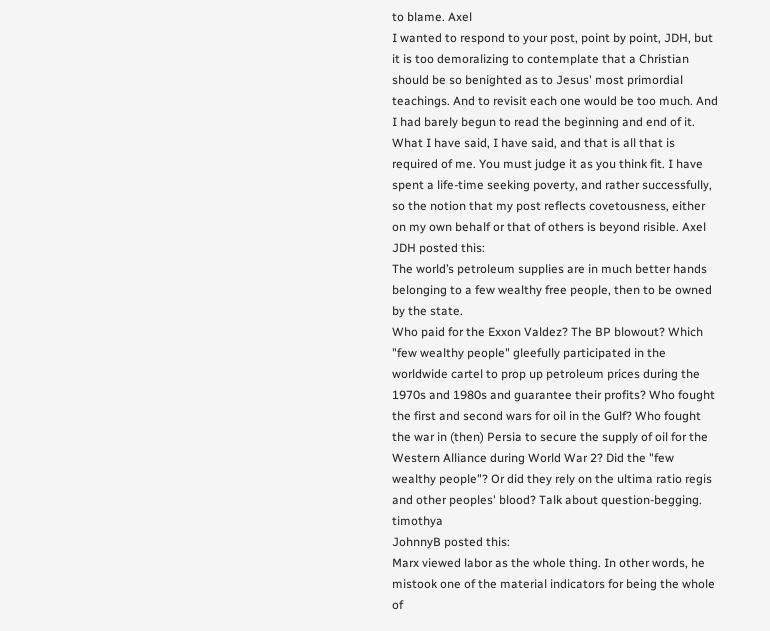to blame. Axel
I wanted to respond to your post, point by point, JDH, but it is too demoralizing to contemplate that a Christian should be so benighted as to Jesus' most primordial teachings. And to revisit each one would be too much. And I had barely begun to read the beginning and end of it. What I have said, I have said, and that is all that is required of me. You must judge it as you think fit. I have spent a life-time seeking poverty, and rather successfully, so the notion that my post reflects covetousness, either on my own behalf or that of others is beyond risible. Axel
JDH posted this:
The world’s petroleum supplies are in much better hands belonging to a few wealthy free people, then to be owned by the state.
Who paid for the Exxon Valdez? The BP blowout? Which "few wealthy people" gleefully participated in the worldwide cartel to prop up petroleum prices during the 1970s and 1980s and guarantee their profits? Who fought the first and second wars for oil in the Gulf? Who fought the war in (then) Persia to secure the supply of oil for the Western Alliance during World War 2? Did the "few wealthy people"? Or did they rely on the ultima ratio regis and other peoples' blood? Talk about question-begging. timothya
JohnnyB posted this:
Marx viewed labor as the whole thing. In other words, he mistook one of the material indicators for being the whole of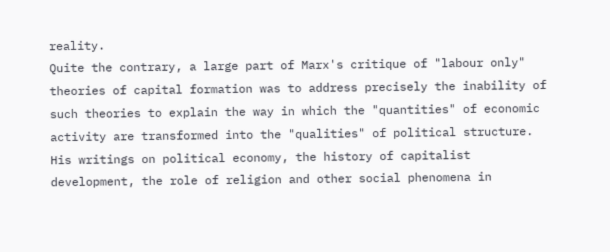reality.
Quite the contrary, a large part of Marx's critique of "labour only" theories of capital formation was to address precisely the inability of such theories to explain the way in which the "quantities" of economic activity are transformed into the "qualities" of political structure. His writings on political economy, the history of capitalist development, the role of religion and other social phenomena in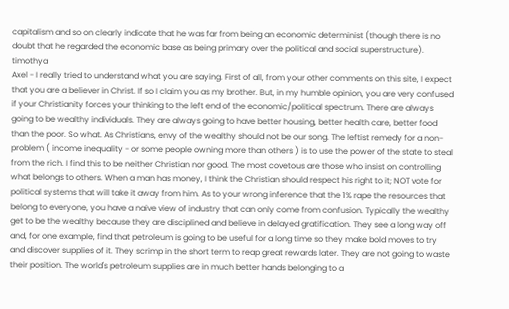capitalism and so on clearly indicate that he was far from being an economic determinist (though there is no doubt that he regarded the economic base as being primary over the political and social superstructure). timothya
Axel - I really tried to understand what you are saying. First of all, from your other comments on this site, I expect that you are a believer in Christ. If so I claim you as my brother. But, in my humble opinion, you are very confused if your Christianity forces your thinking to the left end of the economic/political spectrum. There are always going to be wealthy individuals. They are always going to have better housing, better health care, better food than the poor. So what. As Christians, envy of the wealthy should not be our song. The leftist remedy for a non-problem ( income inequality - or some people owning more than others ) is to use the power of the state to steal from the rich. I find this to be neither Christian nor good. The most covetous are those who insist on controlling what belongs to others. When a man has money, I think the Christian should respect his right to it; NOT vote for political systems that will take it away from him. As to your wrong inference that the 1% rape the resources that belong to everyone, you have a naive view of industry that can only come from confusion. Typically the wealthy get to be the wealthy because they are disciplined and believe in delayed gratification. They see a long way off and, for one example, find that petroleum is going to be useful for a long time so they make bold moves to try and discover supplies of it. They scrimp in the short term to reap great rewards later. They are not going to waste their position. The world's petroleum supplies are in much better hands belonging to a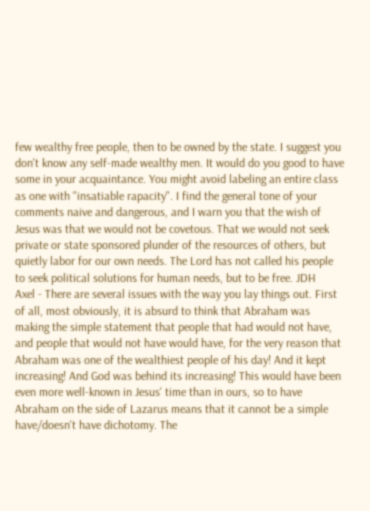few wealthy free people, then to be owned by the state. I suggest you don't know any self-made wealthy men. It would do you good to have some in your acquaintance. You might avoid labeling an entire class as one with "insatiable rapacity". I find the general tone of your comments naive and dangerous, and I warn you that the wish of Jesus was that we would not be covetous. That we would not seek private or state sponsored plunder of the resources of others, but quietly labor for our own needs. The Lord has not called his people to seek political solutions for human needs, but to be free. JDH
Axel - There are several issues with the way you lay things out. First of all, most obviously, it is absurd to think that Abraham was making the simple statement that people that had would not have, and people that would not have would have, for the very reason that Abraham was one of the wealthiest people of his day! And it kept increasing! And God was behind its increasing! This would have been even more well-known in Jesus' time than in ours, so to have Abraham on the side of Lazarus means that it cannot be a simple have/doesn't have dichotomy. The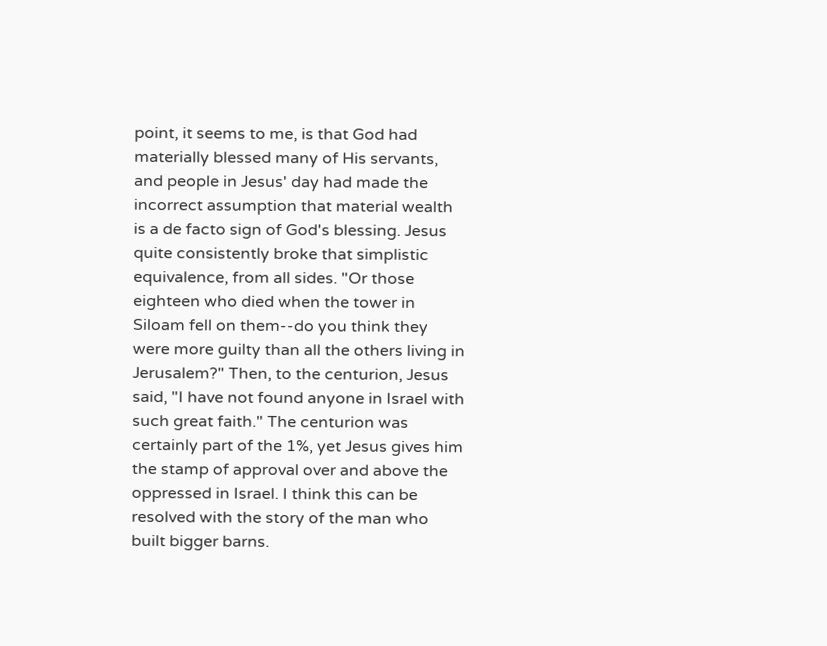point, it seems to me, is that God had materially blessed many of His servants, and people in Jesus' day had made the incorrect assumption that material wealth is a de facto sign of God's blessing. Jesus quite consistently broke that simplistic equivalence, from all sides. "Or those eighteen who died when the tower in Siloam fell on them--do you think they were more guilty than all the others living in Jerusalem?" Then, to the centurion, Jesus said, "I have not found anyone in Israel with such great faith." The centurion was certainly part of the 1%, yet Jesus gives him the stamp of approval over and above the oppressed in Israel. I think this can be resolved with the story of the man who built bigger barns.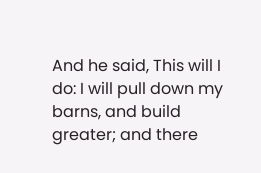And he said, This will I do: I will pull down my barns, and build greater; and there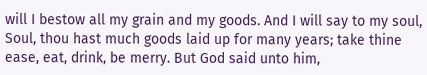will I bestow all my grain and my goods. And I will say to my soul, Soul, thou hast much goods laid up for many years; take thine ease, eat, drink, be merry. But God said unto him,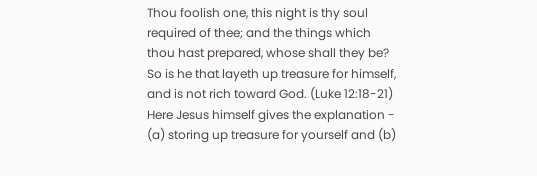Thou foolish one, this night is thy soul required of thee; and the things which thou hast prepared, whose shall they be? So is he that layeth up treasure for himself, and is not rich toward God. (Luke 12:18-21)
Here Jesus himself gives the explanation - (a) storing up treasure for yourself and (b)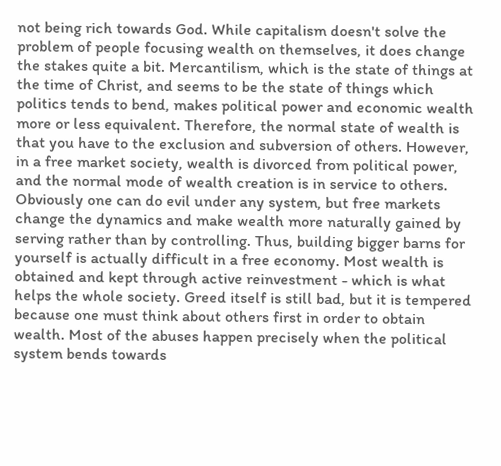not being rich towards God. While capitalism doesn't solve the problem of people focusing wealth on themselves, it does change the stakes quite a bit. Mercantilism, which is the state of things at the time of Christ, and seems to be the state of things which politics tends to bend, makes political power and economic wealth more or less equivalent. Therefore, the normal state of wealth is that you have to the exclusion and subversion of others. However, in a free market society, wealth is divorced from political power, and the normal mode of wealth creation is in service to others. Obviously one can do evil under any system, but free markets change the dynamics and make wealth more naturally gained by serving rather than by controlling. Thus, building bigger barns for yourself is actually difficult in a free economy. Most wealth is obtained and kept through active reinvestment - which is what helps the whole society. Greed itself is still bad, but it is tempered because one must think about others first in order to obtain wealth. Most of the abuses happen precisely when the political system bends towards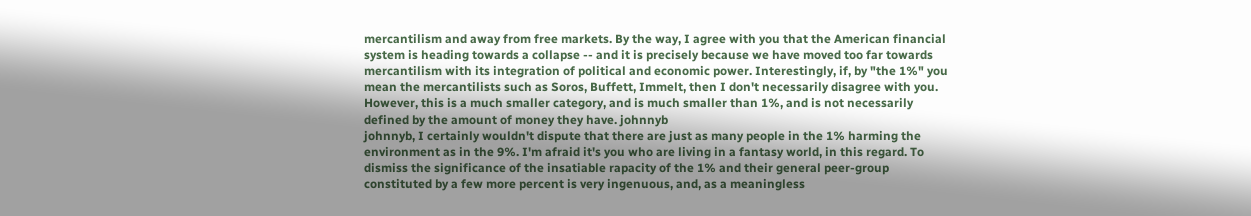mercantilism and away from free markets. By the way, I agree with you that the American financial system is heading towards a collapse -- and it is precisely because we have moved too far towards mercantilism with its integration of political and economic power. Interestingly, if, by "the 1%" you mean the mercantilists such as Soros, Buffett, Immelt, then I don't necessarily disagree with you. However, this is a much smaller category, and is much smaller than 1%, and is not necessarily defined by the amount of money they have. johnnyb
johnnyb, I certainly wouldn't dispute that there are just as many people in the 1% harming the environment as in the 9%. I'm afraid it's you who are living in a fantasy world, in this regard. To dismiss the significance of the insatiable rapacity of the 1% and their general peer-group constituted by a few more percent is very ingenuous, and, as a meaningless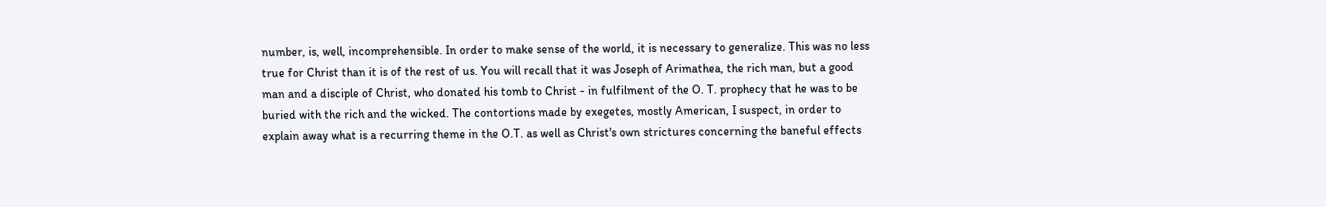number, is, well, incomprehensible. In order to make sense of the world, it is necessary to generalize. This was no less true for Christ than it is of the rest of us. You will recall that it was Joseph of Arimathea, the rich man, but a good man and a disciple of Christ, who donated his tomb to Christ - in fulfilment of the O. T. prophecy that he was to be buried with the rich and the wicked. The contortions made by exegetes, mostly American, I suspect, in order to explain away what is a recurring theme in the O.T. as well as Christ's own strictures concerning the baneful effects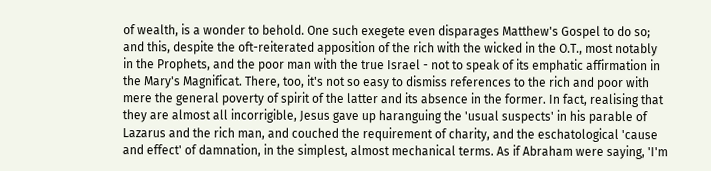of wealth, is a wonder to behold. One such exegete even disparages Matthew's Gospel to do so; and this, despite the oft-reiterated apposition of the rich with the wicked in the O.T., most notably in the Prophets, and the poor man with the true Israel - not to speak of its emphatic affirmation in the Mary's Magnificat. There, too, it's not so easy to dismiss references to the rich and poor with mere the general poverty of spirit of the latter and its absence in the former. In fact, realising that they are almost all incorrigible, Jesus gave up haranguing the 'usual suspects' in his parable of Lazarus and the rich man, and couched the requirement of charity, and the eschatological 'cause and effect' of damnation, in the simplest, almost mechanical terms. As if Abraham were saying, 'I'm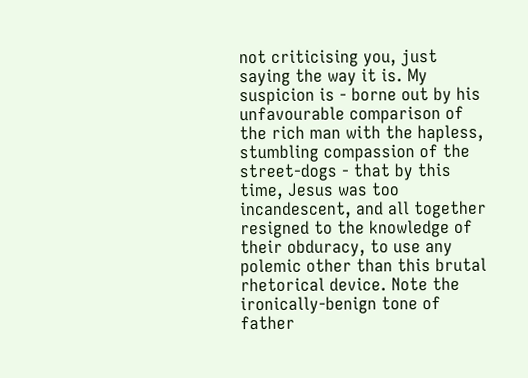not criticising you, just saying the way it is. My suspicion is - borne out by his unfavourable comparison of the rich man with the hapless, stumbling compassion of the street-dogs - that by this time, Jesus was too incandescent, and all together resigned to the knowledge of their obduracy, to use any polemic other than this brutal rhetorical device. Note the ironically-benign tone of father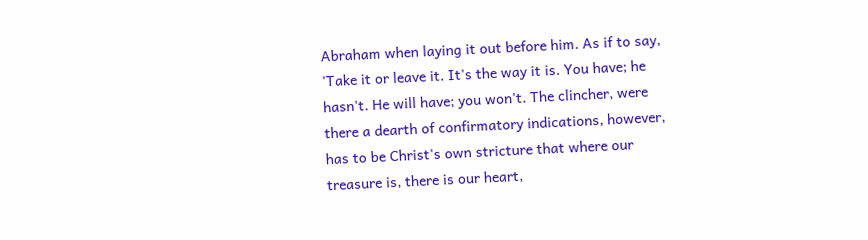Abraham when laying it out before him. As if to say, 'Take it or leave it. It's the way it is. You have; he hasn't. He will have; you won't. The clincher, were there a dearth of confirmatory indications, however, has to be Christ's own stricture that where our treasure is, there is our heart,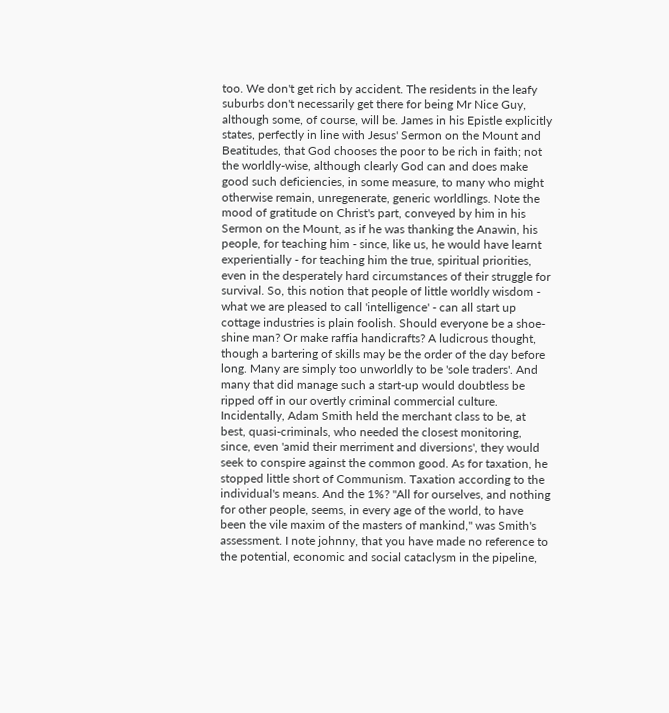too. We don't get rich by accident. The residents in the leafy suburbs don't necessarily get there for being Mr Nice Guy, although some, of course, will be. James in his Epistle explicitly states, perfectly in line with Jesus' Sermon on the Mount and Beatitudes, that God chooses the poor to be rich in faith; not the worldly-wise, although clearly God can and does make good such deficiencies, in some measure, to many who might otherwise remain, unregenerate, generic worldlings. Note the mood of gratitude on Christ's part, conveyed by him in his Sermon on the Mount, as if he was thanking the Anawin, his people, for teaching him - since, like us, he would have learnt experientially - for teaching him the true, spiritual priorities, even in the desperately hard circumstances of their struggle for survival. So, this notion that people of little worldly wisdom - what we are pleased to call 'intelligence' - can all start up cottage industries is plain foolish. Should everyone be a shoe-shine man? Or make raffia handicrafts? A ludicrous thought, though a bartering of skills may be the order of the day before long. Many are simply too unworldly to be 'sole traders'. And many that did manage such a start-up would doubtless be ripped off in our overtly criminal commercial culture. Incidentally, Adam Smith held the merchant class to be, at best, quasi-criminals, who needed the closest monitoring, since, even 'amid their merriment and diversions', they would seek to conspire against the common good. As for taxation, he stopped little short of Communism. Taxation according to the individual's means. And the 1%? "All for ourselves, and nothing for other people, seems, in every age of the world, to have been the vile maxim of the masters of mankind," was Smith's assessment. I note johnny, that you have made no reference to the potential, economic and social cataclysm in the pipeline,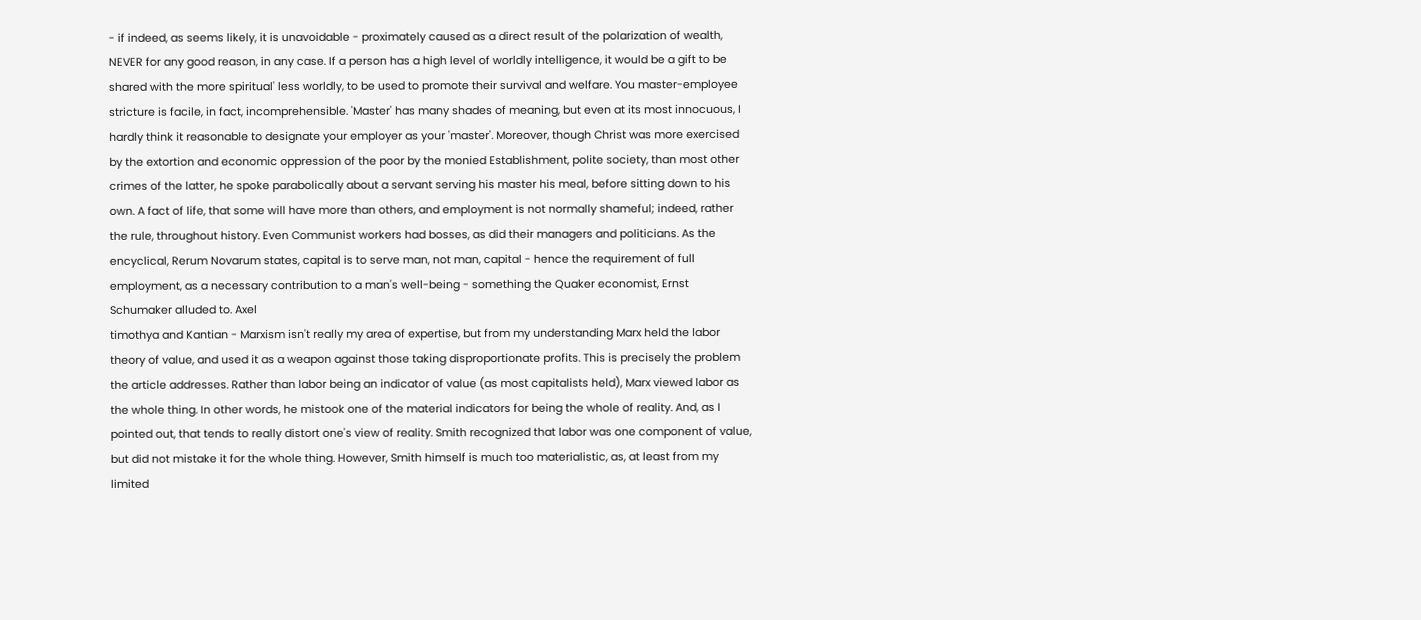- if indeed, as seems likely, it is unavoidable - proximately caused as a direct result of the polarization of wealth, NEVER for any good reason, in any case. If a person has a high level of worldly intelligence, it would be a gift to be shared with the more spiritual' less worldly, to be used to promote their survival and welfare. You master-employee stricture is facile, in fact, incomprehensible. 'Master' has many shades of meaning, but even at its most innocuous, I hardly think it reasonable to designate your employer as your 'master'. Moreover, though Christ was more exercised by the extortion and economic oppression of the poor by the monied Establishment, polite society, than most other crimes of the latter, he spoke parabolically about a servant serving his master his meal, before sitting down to his own. A fact of life, that some will have more than others, and employment is not normally shameful; indeed, rather the rule, throughout history. Even Communist workers had bosses, as did their managers and politicians. As the encyclical, Rerum Novarum states, capital is to serve man, not man, capital - hence the requirement of full employment, as a necessary contribution to a man's well-being - something the Quaker economist, Ernst Schumaker alluded to. Axel
timothya and Kantian - Marxism isn't really my area of expertise, but from my understanding Marx held the labor theory of value, and used it as a weapon against those taking disproportionate profits. This is precisely the problem the article addresses. Rather than labor being an indicator of value (as most capitalists held), Marx viewed labor as the whole thing. In other words, he mistook one of the material indicators for being the whole of reality. And, as I pointed out, that tends to really distort one's view of reality. Smith recognized that labor was one component of value, but did not mistake it for the whole thing. However, Smith himself is much too materialistic, as, at least from my limited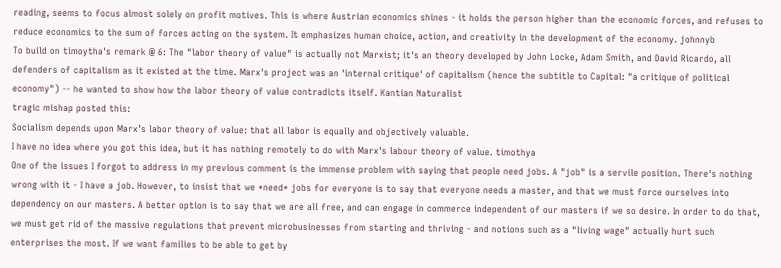reading, seems to focus almost solely on profit motives. This is where Austrian economics shines - it holds the person higher than the economic forces, and refuses to reduce economics to the sum of forces acting on the system. It emphasizes human choice, action, and creativity in the development of the economy. johnnyb
To build on timoytha's remark @ 6: The "labor theory of value" is actually not Marxist; it's an theory developed by John Locke, Adam Smith, and David Ricardo, all defenders of capitalism as it existed at the time. Marx's project was an 'internal critique' of capitalism (hence the subtitle to Capital: "a critique of political economy") -- he wanted to show how the labor theory of value contradicts itself. Kantian Naturalist
tragic mishap posted this:
Socialism depends upon Marx’s labor theory of value: that all labor is equally and objectively valuable.
I have no idea where you got this idea, but it has nothing remotely to do with Marx's labour theory of value. timothya
One of the issues I forgot to address in my previous comment is the immense problem with saying that people need jobs. A "job" is a servile position. There's nothing wrong with it - I have a job. However, to insist that we *need* jobs for everyone is to say that everyone needs a master, and that we must force ourselves into dependency on our masters. A better option is to say that we are all free, and can engage in commerce independent of our masters if we so desire. In order to do that, we must get rid of the massive regulations that prevent microbusinesses from starting and thriving - and notions such as a "living wage" actually hurt such enterprises the most. If we want families to be able to get by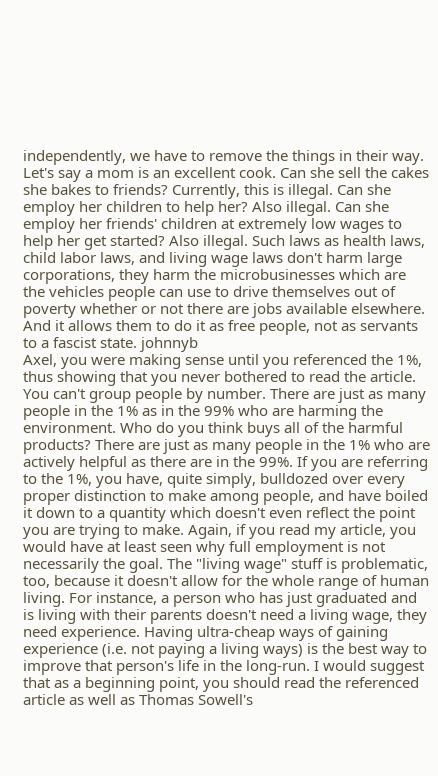independently, we have to remove the things in their way. Let's say a mom is an excellent cook. Can she sell the cakes she bakes to friends? Currently, this is illegal. Can she employ her children to help her? Also illegal. Can she employ her friends' children at extremely low wages to help her get started? Also illegal. Such laws as health laws, child labor laws, and living wage laws don't harm large corporations, they harm the microbusinesses which are the vehicles people can use to drive themselves out of poverty whether or not there are jobs available elsewhere. And it allows them to do it as free people, not as servants to a fascist state. johnnyb
Axel, you were making sense until you referenced the 1%, thus showing that you never bothered to read the article. You can't group people by number. There are just as many people in the 1% as in the 99% who are harming the environment. Who do you think buys all of the harmful products? There are just as many people in the 1% who are actively helpful as there are in the 99%. If you are referring to the 1%, you have, quite simply, bulldozed over every proper distinction to make among people, and have boiled it down to a quantity which doesn't even reflect the point you are trying to make. Again, if you read my article, you would have at least seen why full employment is not necessarily the goal. The "living wage" stuff is problematic, too, because it doesn't allow for the whole range of human living. For instance, a person who has just graduated and is living with their parents doesn't need a living wage, they need experience. Having ultra-cheap ways of gaining experience (i.e. not paying a living ways) is the best way to improve that person's life in the long-run. I would suggest that as a beginning point, you should read the referenced article as well as Thomas Sowell's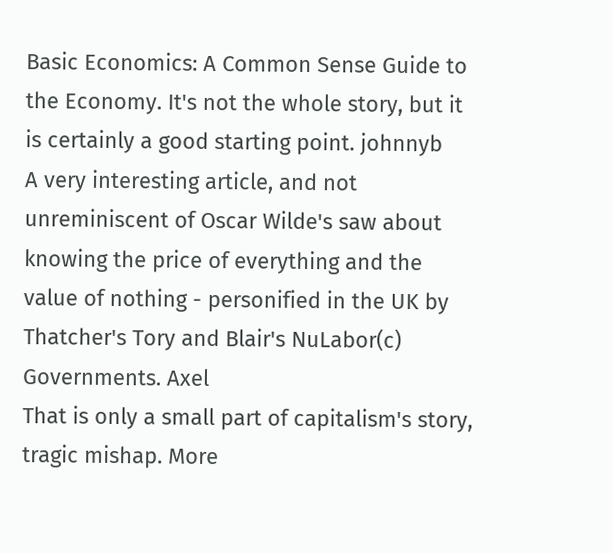Basic Economics: A Common Sense Guide to the Economy. It's not the whole story, but it is certainly a good starting point. johnnyb
A very interesting article, and not unreminiscent of Oscar Wilde's saw about knowing the price of everything and the value of nothing - personified in the UK by Thatcher's Tory and Blair's NuLabor(c) Governments. Axel
That is only a small part of capitalism's story, tragic mishap. More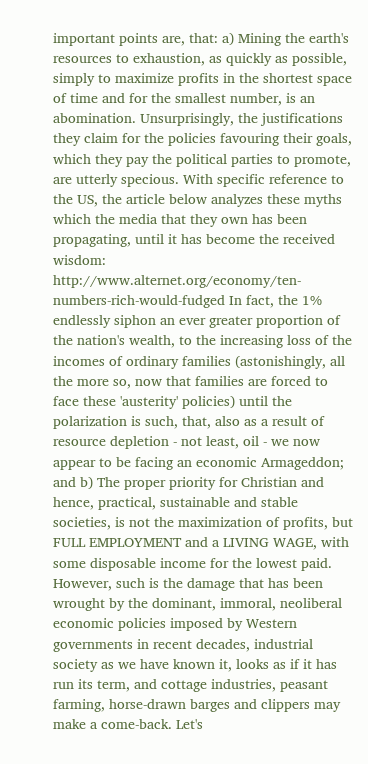important points are, that: a) Mining the earth's resources to exhaustion, as quickly as possible, simply to maximize profits in the shortest space of time and for the smallest number, is an abomination. Unsurprisingly, the justifications they claim for the policies favouring their goals, which they pay the political parties to promote, are utterly specious. With specific reference to the US, the article below analyzes these myths which the media that they own has been propagating, until it has become the received wisdom: http://www.alternet.org/economy/ten-numbers-rich-would-fudged In fact, the 1% endlessly siphon an ever greater proportion of the nation's wealth, to the increasing loss of the incomes of ordinary families (astonishingly, all the more so, now that families are forced to face these 'austerity' policies) until the polarization is such, that, also as a result of resource depletion - not least, oil - we now appear to be facing an economic Armageddon; and b) The proper priority for Christian and hence, practical, sustainable and stable societies, is not the maximization of profits, but FULL EMPLOYMENT and a LIVING WAGE, with some disposable income for the lowest paid. However, such is the damage that has been wrought by the dominant, immoral, neoliberal economic policies imposed by Western governments in recent decades, industrial society as we have known it, looks as if it has run its term, and cottage industries, peasant farming, horse-drawn barges and clippers may make a come-back. Let's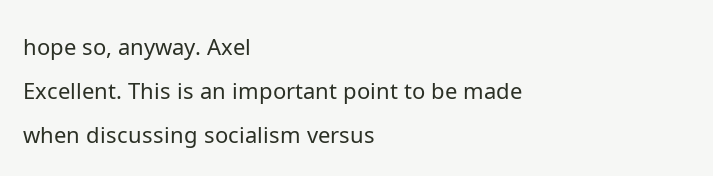hope so, anyway. Axel
Excellent. This is an important point to be made when discussing socialism versus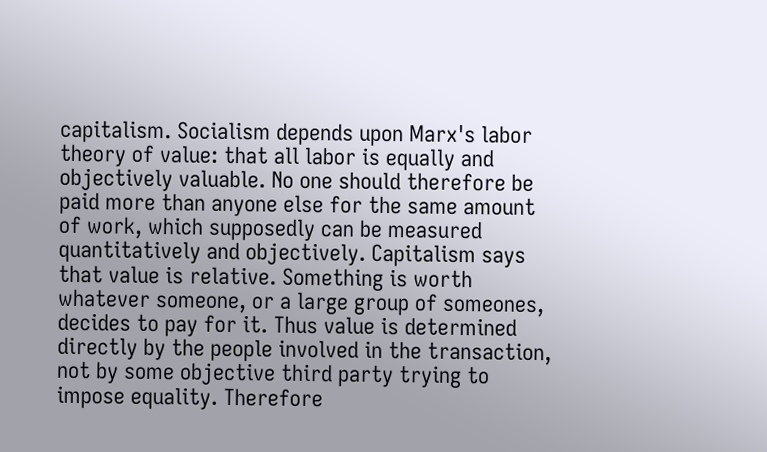capitalism. Socialism depends upon Marx's labor theory of value: that all labor is equally and objectively valuable. No one should therefore be paid more than anyone else for the same amount of work, which supposedly can be measured quantitatively and objectively. Capitalism says that value is relative. Something is worth whatever someone, or a large group of someones, decides to pay for it. Thus value is determined directly by the people involved in the transaction, not by some objective third party trying to impose equality. Therefore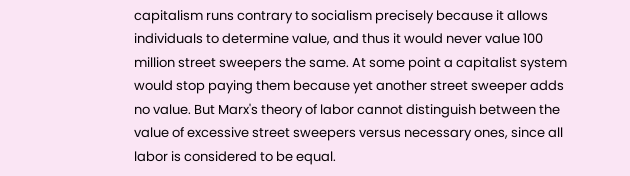capitalism runs contrary to socialism precisely because it allows individuals to determine value, and thus it would never value 100 million street sweepers the same. At some point a capitalist system would stop paying them because yet another street sweeper adds no value. But Marx's theory of labor cannot distinguish between the value of excessive street sweepers versus necessary ones, since all labor is considered to be equal.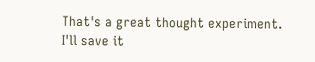That's a great thought experiment. I'll save it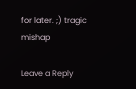for later. ;) tragic mishap

Leave a Reply